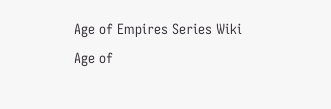Age of Empires Series Wiki
Age of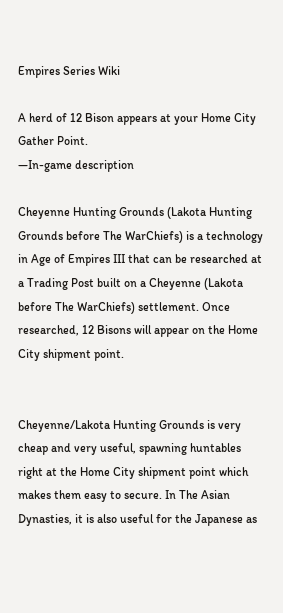Empires Series Wiki

A herd of 12 Bison appears at your Home City Gather Point.
—In-game description

Cheyenne Hunting Grounds (Lakota Hunting Grounds before The WarChiefs) is a technology in Age of Empires III that can be researched at a Trading Post built on a Cheyenne (Lakota before The WarChiefs) settlement. Once researched, 12 Bisons will appear on the Home City shipment point.


Cheyenne/Lakota Hunting Grounds is very cheap and very useful, spawning huntables right at the Home City shipment point which makes them easy to secure. In The Asian Dynasties, it is also useful for the Japanese as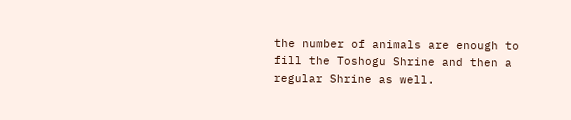the number of animals are enough to fill the Toshogu Shrine and then a regular Shrine as well.